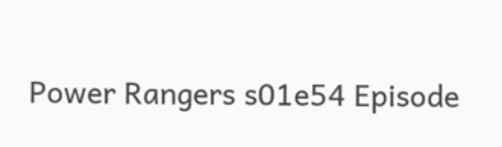Power Rangers s01e54 Episode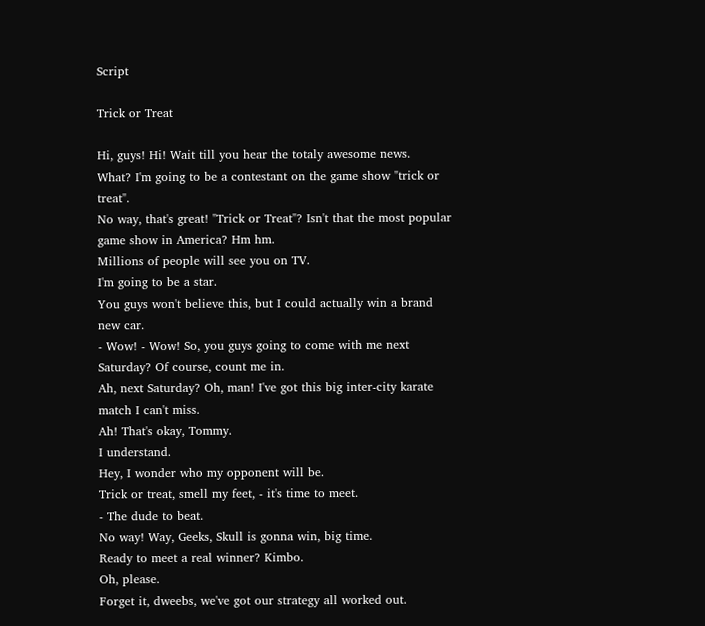Script

Trick or Treat

Hi, guys! Hi! Wait till you hear the totaly awesome news.
What? I'm going to be a contestant on the game show "trick or treat".
No way, that's great! "Trick or Treat"? Isn't that the most popular game show in America? Hm hm.
Millions of people will see you on TV.
I'm going to be a star.
You guys won't believe this, but I could actually win a brand new car.
- Wow! - Wow! So, you guys going to come with me next Saturday? Of course, count me in.
Ah, next Saturday? Oh, man! I've got this big inter-city karate match I can't miss.
Ah! That's okay, Tommy.
I understand.
Hey, I wonder who my opponent will be.
Trick or treat, smell my feet, - it's time to meet.
- The dude to beat.
No way! Way, Geeks, Skull is gonna win, big time.
Ready to meet a real winner? Kimbo.
Oh, please.
Forget it, dweebs, we've got our strategy all worked out.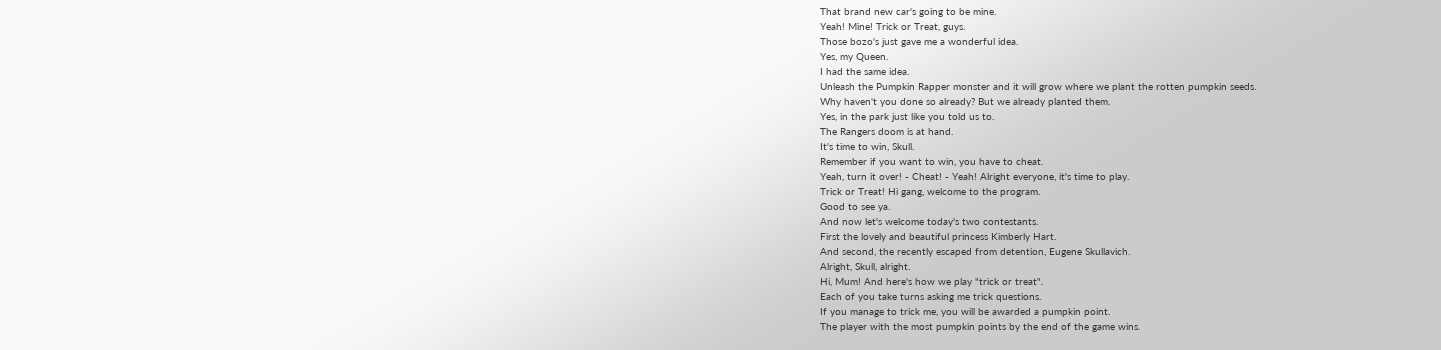That brand new car's going to be mine.
Yeah! Mine! Trick or Treat, guys.
Those bozo's just gave me a wonderful idea.
Yes, my Queen.
I had the same idea.
Unleash the Pumpkin Rapper monster and it will grow where we plant the rotten pumpkin seeds.
Why haven't you done so already? But we already planted them.
Yes, in the park just like you told us to.
The Rangers doom is at hand.
It's time to win, Skull.
Remember if you want to win, you have to cheat.
Yeah, turn it over! - Cheat! - Yeah! Alright everyone, it's time to play.
Trick or Treat! Hi gang, welcome to the program.
Good to see ya.
And now let's welcome today's two contestants.
First the lovely and beautiful princess Kimberly Hart.
And second, the recently escaped from detention, Eugene Skullavich.
Alright, Skull, alright.
Hi, Mum! And here's how we play "trick or treat".
Each of you take turns asking me trick questions.
If you manage to trick me, you will be awarded a pumpkin point.
The player with the most pumpkin points by the end of the game wins.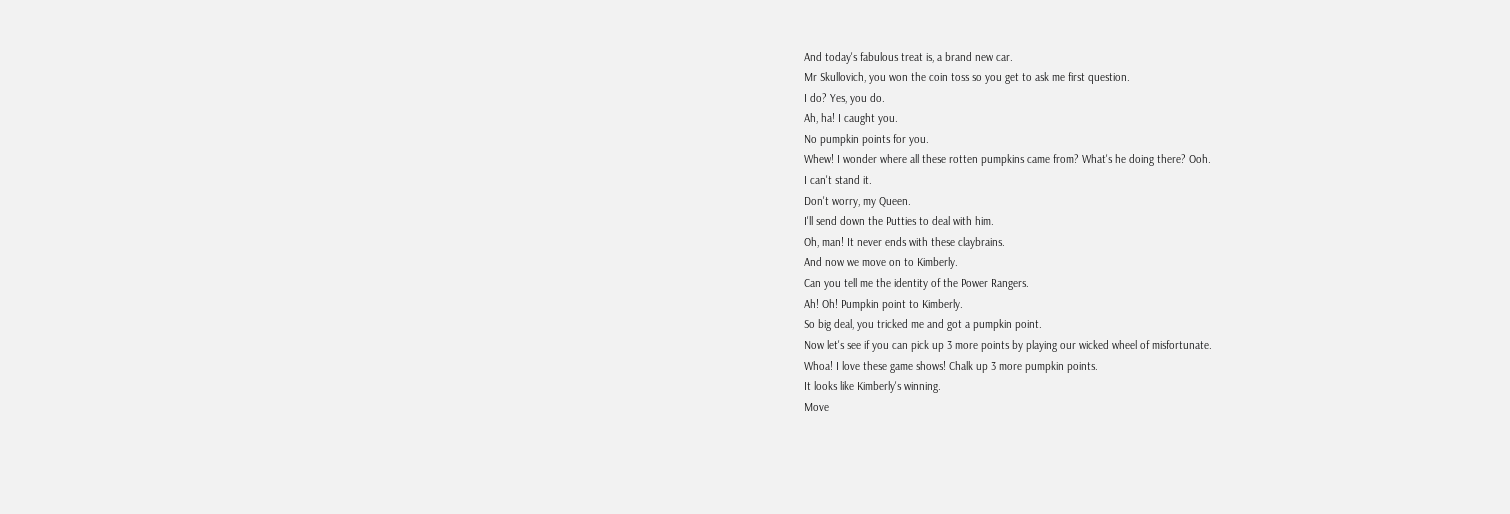And today's fabulous treat is, a brand new car.
Mr Skullovich, you won the coin toss so you get to ask me first question.
I do? Yes, you do.
Ah, ha! I caught you.
No pumpkin points for you.
Whew! I wonder where all these rotten pumpkins came from? What's he doing there? Ooh.
I can't stand it.
Don't worry, my Queen.
I'll send down the Putties to deal with him.
Oh, man! It never ends with these claybrains.
And now we move on to Kimberly.
Can you tell me the identity of the Power Rangers.
Ah! Oh! Pumpkin point to Kimberly.
So big deal, you tricked me and got a pumpkin point.
Now let's see if you can pick up 3 more points by playing our wicked wheel of misfortunate.
Whoa! I love these game shows! Chalk up 3 more pumpkin points.
It looks like Kimberly's winning.
Move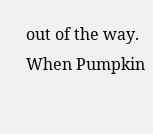out of the way.
When Pumpkin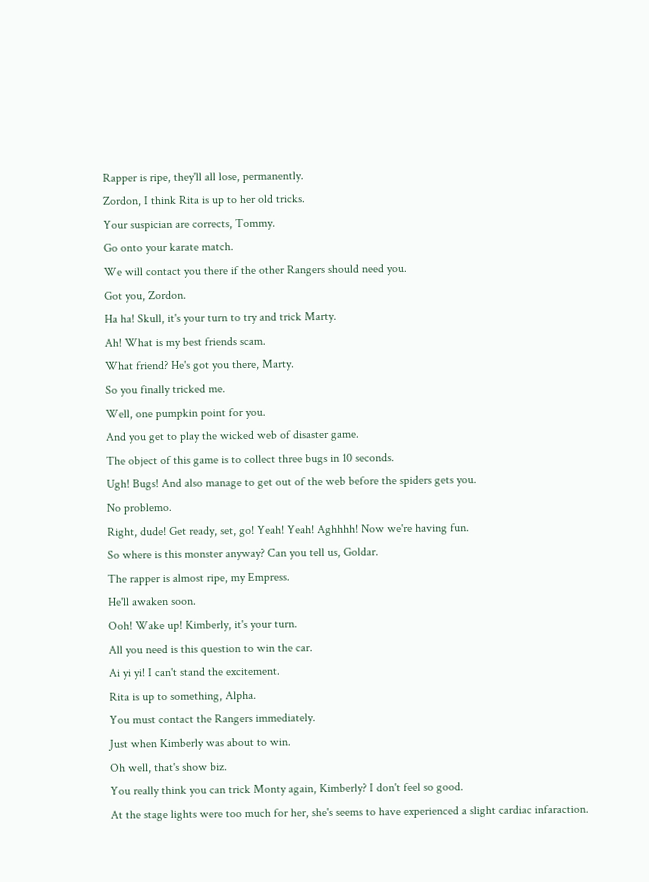Rapper is ripe, they'll all lose, permanently.
Zordon, I think Rita is up to her old tricks.
Your suspician are corrects, Tommy.
Go onto your karate match.
We will contact you there if the other Rangers should need you.
Got you, Zordon.
Ha ha! Skull, it's your turn to try and trick Marty.
Ah! What is my best friends scam.
What friend? He's got you there, Marty.
So you finally tricked me.
Well, one pumpkin point for you.
And you get to play the wicked web of disaster game.
The object of this game is to collect three bugs in 10 seconds.
Ugh! Bugs! And also manage to get out of the web before the spiders gets you.
No problemo.
Right, dude! Get ready, set, go! Yeah! Yeah! Aghhhh! Now we're having fun.
So where is this monster anyway? Can you tell us, Goldar.
The rapper is almost ripe, my Empress.
He'll awaken soon.
Ooh! Wake up! Kimberly, it's your turn.
All you need is this question to win the car.
Ai yi yi! I can't stand the excitement.
Rita is up to something, Alpha.
You must contact the Rangers immediately.
Just when Kimberly was about to win.
Oh well, that's show biz.
You really think you can trick Monty again, Kimberly? I don't feel so good.
At the stage lights were too much for her, she's seems to have experienced a slight cardiac infaraction.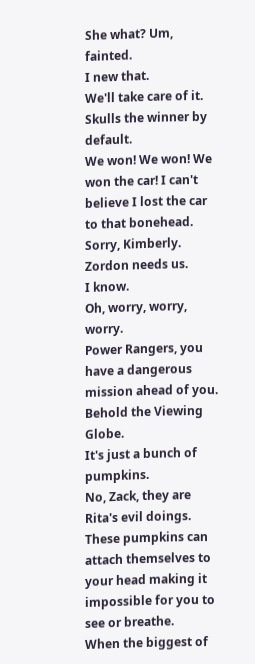She what? Um, fainted.
I new that.
We'll take care of it.
Skulls the winner by default.
We won! We won! We won the car! I can't believe I lost the car to that bonehead.
Sorry, Kimberly.
Zordon needs us.
I know.
Oh, worry, worry, worry.
Power Rangers, you have a dangerous mission ahead of you.
Behold the Viewing Globe.
It's just a bunch of pumpkins.
No, Zack, they are Rita's evil doings.
These pumpkins can attach themselves to your head making it impossible for you to see or breathe.
When the biggest of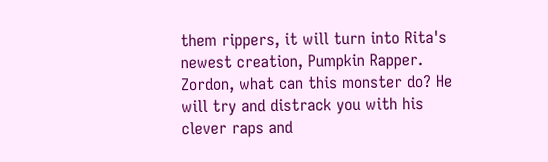them rippers, it will turn into Rita's newest creation, Pumpkin Rapper.
Zordon, what can this monster do? He will try and distrack you with his clever raps and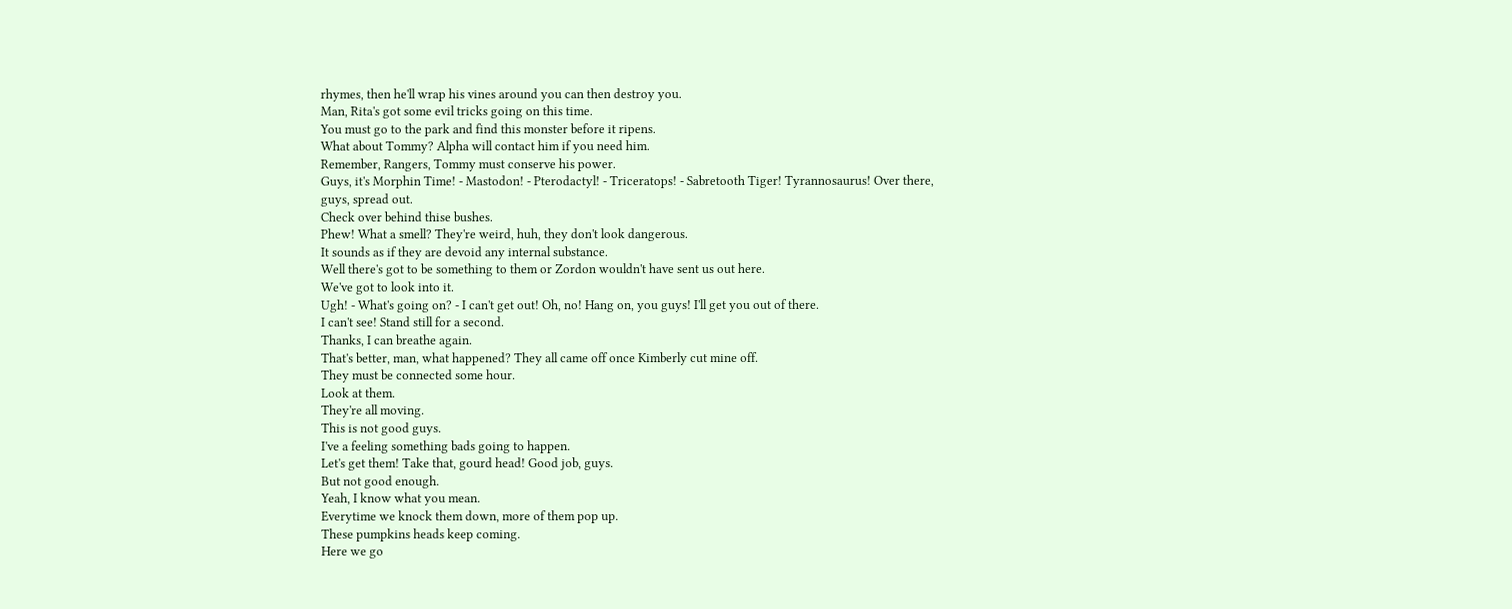rhymes, then he'll wrap his vines around you can then destroy you.
Man, Rita's got some evil tricks going on this time.
You must go to the park and find this monster before it ripens.
What about Tommy? Alpha will contact him if you need him.
Remember, Rangers, Tommy must conserve his power.
Guys, it's Morphin Time! - Mastodon! - Pterodactyl! - Triceratops! - Sabretooth Tiger! Tyrannosaurus! Over there, guys, spread out.
Check over behind thise bushes.
Phew! What a smell? They're weird, huh, they don't look dangerous.
It sounds as if they are devoid any internal substance.
Well there's got to be something to them or Zordon wouldn't have sent us out here.
We've got to look into it.
Ugh! - What's going on? - I can't get out! Oh, no! Hang on, you guys! I'll get you out of there.
I can't see! Stand still for a second.
Thanks, I can breathe again.
That's better, man, what happened? They all came off once Kimberly cut mine off.
They must be connected some hour.
Look at them.
They're all moving.
This is not good guys.
I've a feeling something bads going to happen.
Let's get them! Take that, gourd head! Good job, guys.
But not good enough.
Yeah, I know what you mean.
Everytime we knock them down, more of them pop up.
These pumpkins heads keep coming.
Here we go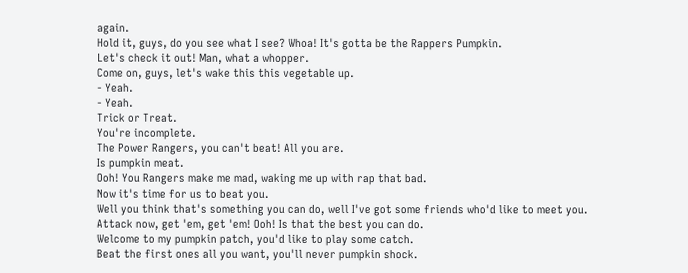again.
Hold it, guys, do you see what I see? Whoa! It's gotta be the Rappers Pumpkin.
Let's check it out! Man, what a whopper.
Come on, guys, let's wake this this vegetable up.
- Yeah.
- Yeah.
Trick or Treat.
You're incomplete.
The Power Rangers, you can't beat! All you are.
Is pumpkin meat.
Ooh! You Rangers make me mad, waking me up with rap that bad.
Now it's time for us to beat you.
Well you think that's something you can do, well I've got some friends who'd like to meet you.
Attack now, get 'em, get 'em! Ooh! Is that the best you can do.
Welcome to my pumpkin patch, you'd like to play some catch.
Beat the first ones all you want, you'll never pumpkin shock.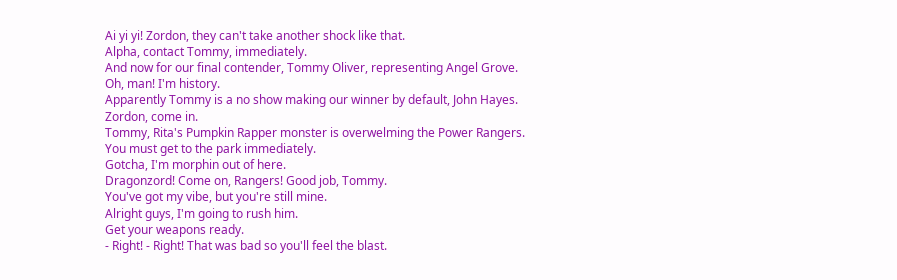Ai yi yi! Zordon, they can't take another shock like that.
Alpha, contact Tommy, immediately.
And now for our final contender, Tommy Oliver, representing Angel Grove.
Oh, man! I'm history.
Apparently Tommy is a no show making our winner by default, John Hayes.
Zordon, come in.
Tommy, Rita's Pumpkin Rapper monster is overwelming the Power Rangers.
You must get to the park immediately.
Gotcha, I'm morphin out of here.
Dragonzord! Come on, Rangers! Good job, Tommy.
You've got my vibe, but you're still mine.
Alright guys, I'm going to rush him.
Get your weapons ready.
- Right! - Right! That was bad so you'll feel the blast.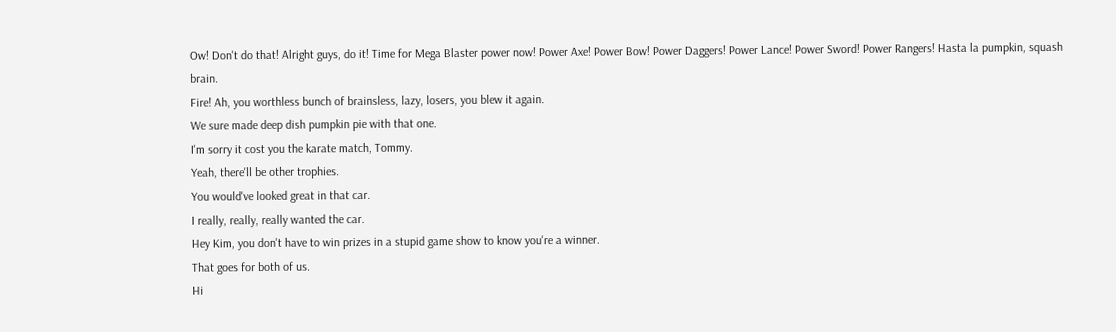Ow! Don't do that! Alright guys, do it! Time for Mega Blaster power now! Power Axe! Power Bow! Power Daggers! Power Lance! Power Sword! Power Rangers! Hasta la pumpkin, squash brain.
Fire! Ah, you worthless bunch of brainsless, lazy, losers, you blew it again.
We sure made deep dish pumpkin pie with that one.
I'm sorry it cost you the karate match, Tommy.
Yeah, there'll be other trophies.
You would've looked great in that car.
I really, really, really wanted the car.
Hey Kim, you don't have to win prizes in a stupid game show to know you're a winner.
That goes for both of us.
Hi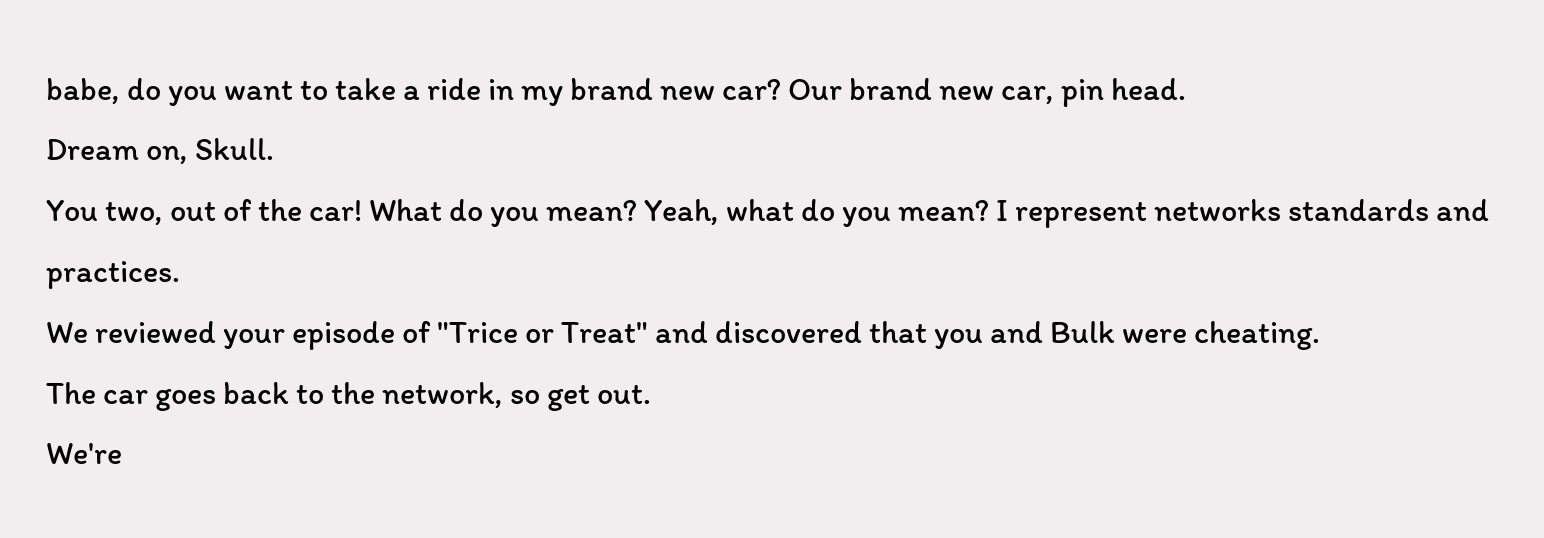babe, do you want to take a ride in my brand new car? Our brand new car, pin head.
Dream on, Skull.
You two, out of the car! What do you mean? Yeah, what do you mean? I represent networks standards and practices.
We reviewed your episode of "Trice or Treat" and discovered that you and Bulk were cheating.
The car goes back to the network, so get out.
We're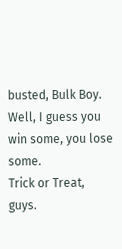busted, Bulk Boy.
Well, I guess you win some, you lose some.
Trick or Treat, guys.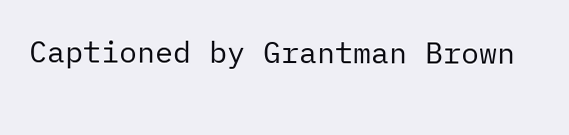Captioned by Grantman Brown